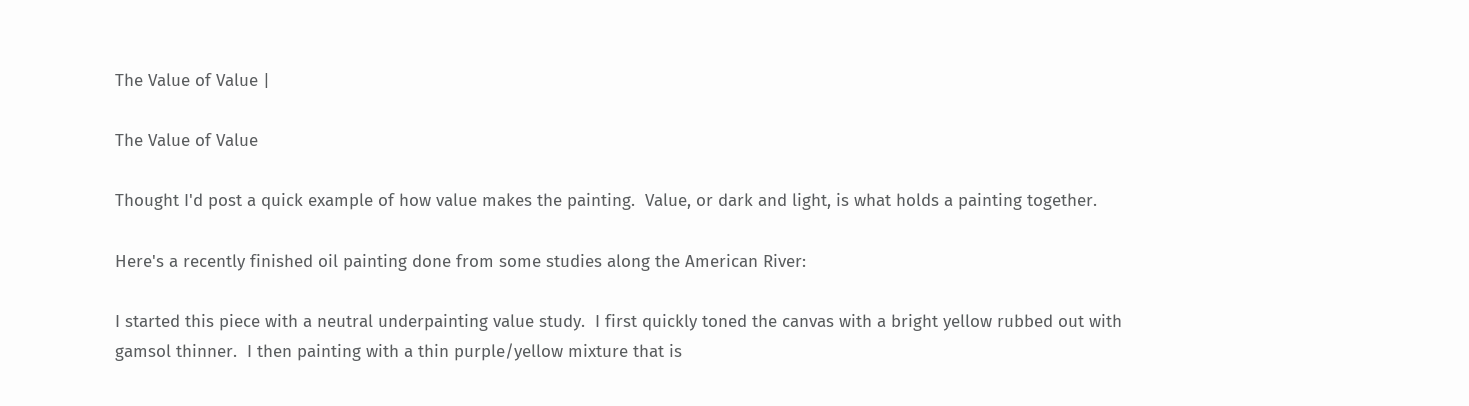The Value of Value |

The Value of Value

Thought I'd post a quick example of how value makes the painting.  Value, or dark and light, is what holds a painting together.

Here's a recently finished oil painting done from some studies along the American River:

I started this piece with a neutral underpainting value study.  I first quickly toned the canvas with a bright yellow rubbed out with gamsol thinner.  I then painting with a thin purple/yellow mixture that is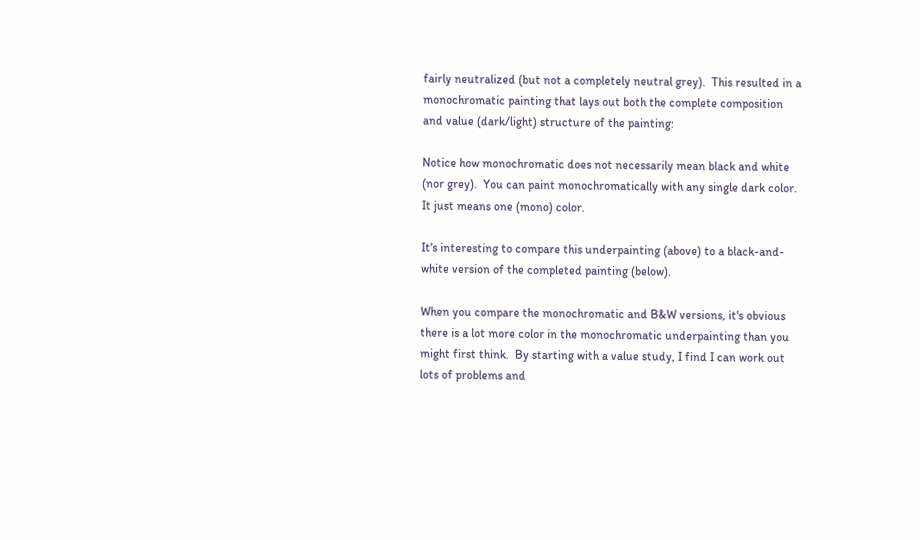fairly neutralized (but not a completely neutral grey).  This resulted in a monochromatic painting that lays out both the complete composition and value (dark/light) structure of the painting:

Notice how monochromatic does not necessarily mean black and white (nor grey).  You can paint monochromatically with any single dark color.  It just means one (mono) color.

It's interesting to compare this underpainting (above) to a black-and-white version of the completed painting (below).

When you compare the monochromatic and B&W versions, it's obvious there is a lot more color in the monochromatic underpainting than you might first think.  By starting with a value study, I find I can work out lots of problems and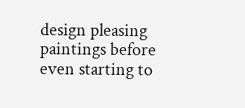design pleasing paintings before even starting to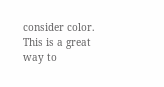consider color.  This is a great way to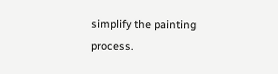simplify the painting process.